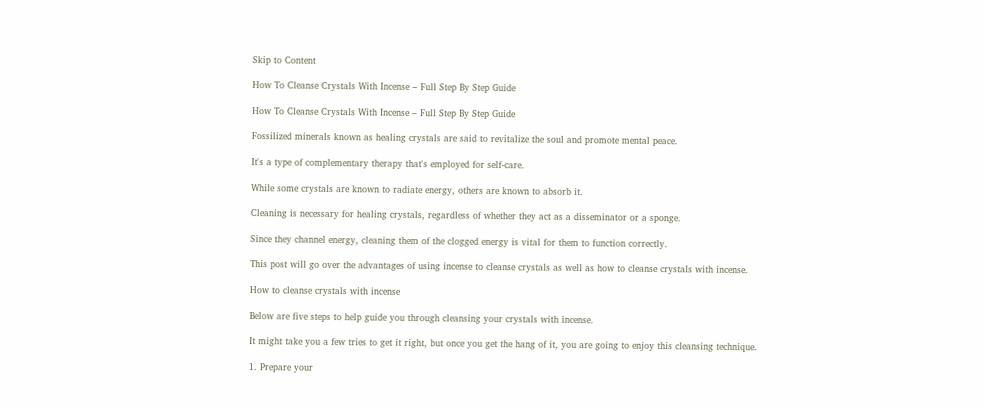Skip to Content

How To Cleanse Crystals With Incense – Full Step By Step Guide

How To Cleanse Crystals With Incense – Full Step By Step Guide

Fossilized minerals known as healing crystals are said to revitalize the soul and promote mental peace.

It's a type of complementary therapy that's employed for self-care.

While some crystals are known to radiate energy, others are known to absorb it.

Cleaning is necessary for healing crystals, regardless of whether they act as a disseminator or a sponge.

Since they channel energy, cleaning them of the clogged energy is vital for them to function correctly.

This post will go over the advantages of using incense to cleanse crystals as well as how to cleanse crystals with incense.

How to cleanse crystals with incense

Below are five steps to help guide you through cleansing your crystals with incense.

It might take you a few tries to get it right, but once you get the hang of it, you are going to enjoy this cleansing technique.

1. Prepare your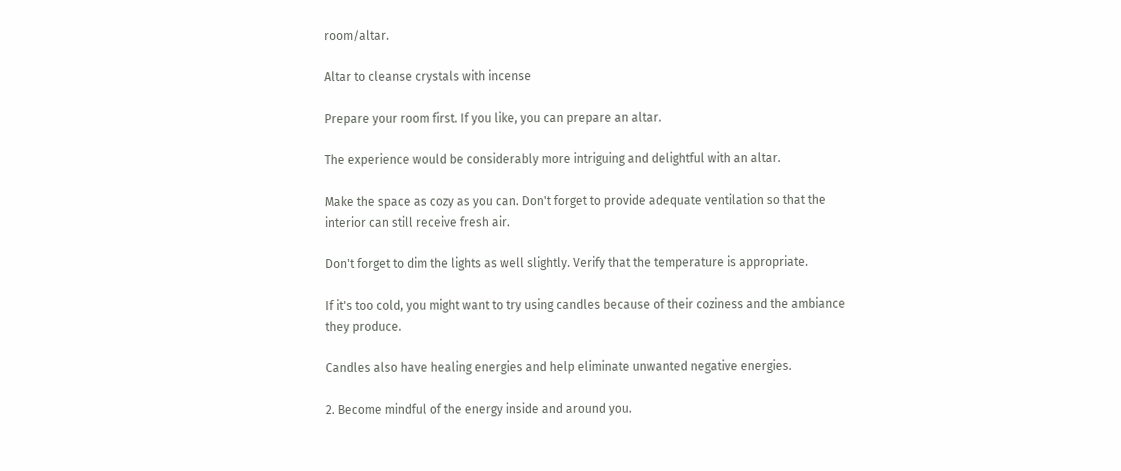room/altar.

Altar to cleanse crystals with incense

Prepare your room first. If you like, you can prepare an altar.

The experience would be considerably more intriguing and delightful with an altar.

Make the space as cozy as you can. Don't forget to provide adequate ventilation so that the interior can still receive fresh air.

Don't forget to dim the lights as well slightly. Verify that the temperature is appropriate.

If it's too cold, you might want to try using candles because of their coziness and the ambiance they produce.

Candles also have healing energies and help eliminate unwanted negative energies.

2. Become mindful of the energy inside and around you.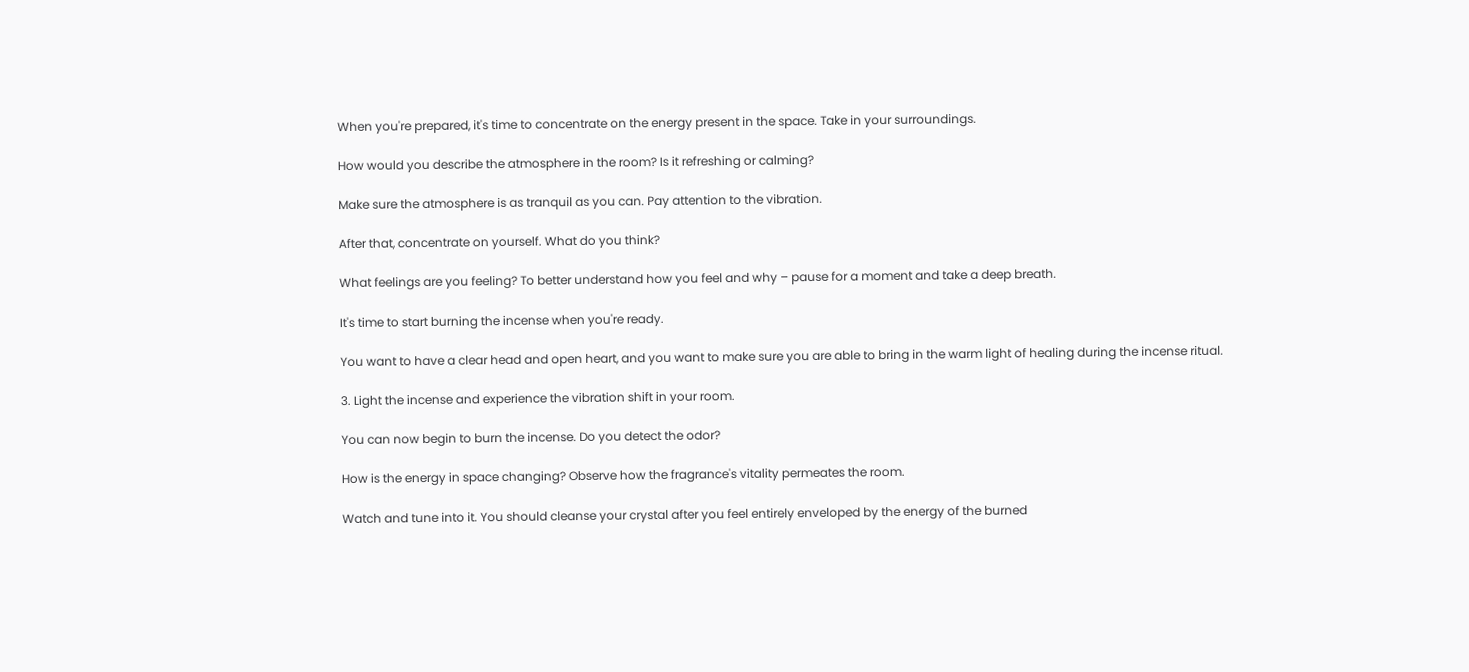When you're prepared, it's time to concentrate on the energy present in the space. Take in your surroundings.

How would you describe the atmosphere in the room? Is it refreshing or calming?

Make sure the atmosphere is as tranquil as you can. Pay attention to the vibration.

After that, concentrate on yourself. What do you think?

What feelings are you feeling? To better understand how you feel and why – pause for a moment and take a deep breath.

It's time to start burning the incense when you're ready.

You want to have a clear head and open heart, and you want to make sure you are able to bring in the warm light of healing during the incense ritual.

3. Light the incense and experience the vibration shift in your room.

You can now begin to burn the incense. Do you detect the odor?

How is the energy in space changing? Observe how the fragrance's vitality permeates the room.

Watch and tune into it. You should cleanse your crystal after you feel entirely enveloped by the energy of the burned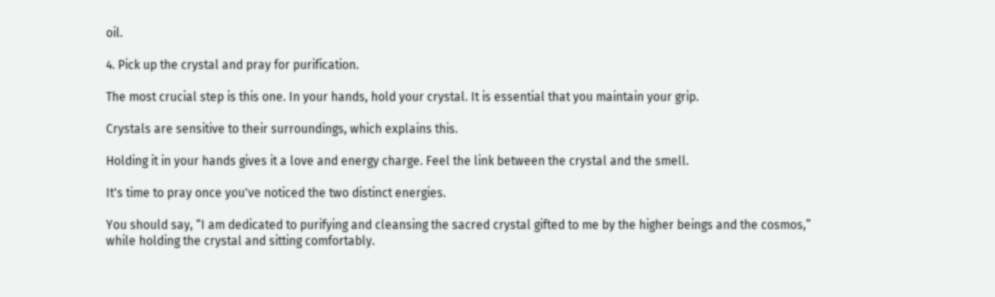oil.

4. Pick up the crystal and pray for purification.

The most crucial step is this one. In your hands, hold your crystal. It is essential that you maintain your grip.

Crystals are sensitive to their surroundings, which explains this.

Holding it in your hands gives it a love and energy charge. Feel the link between the crystal and the smell.

It's time to pray once you've noticed the two distinct energies.

You should say, “I am dedicated to purifying and cleansing the sacred crystal gifted to me by the higher beings and the cosmos,” while holding the crystal and sitting comfortably.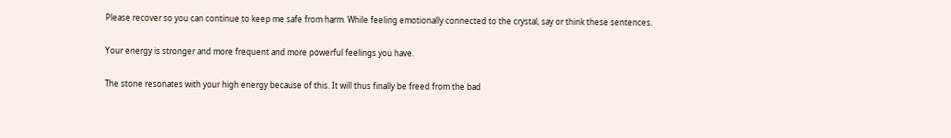Please recover so you can continue to keep me safe from harm. While feeling emotionally connected to the crystal, say or think these sentences.

Your energy is stronger and more frequent and more powerful feelings you have.

The stone resonates with your high energy because of this. It will thus finally be freed from the bad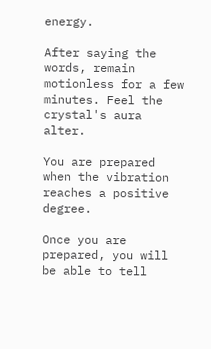energy.

After saying the words, remain motionless for a few minutes. Feel the crystal's aura alter.

You are prepared when the vibration reaches a positive degree.

Once you are prepared, you will be able to tell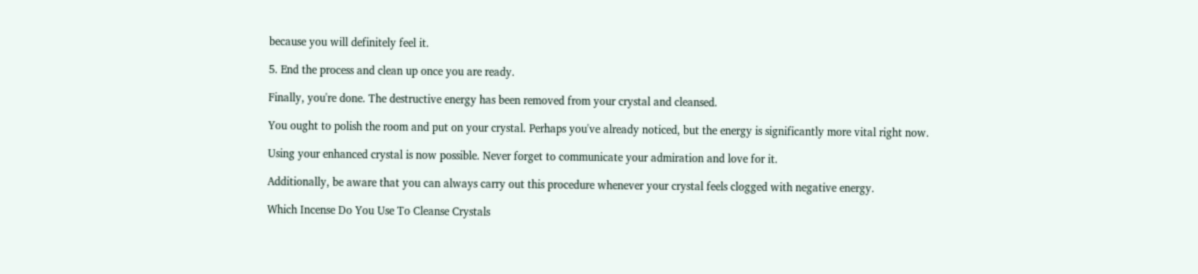because you will definitely feel it.

5. End the process and clean up once you are ready.

Finally, you're done. The destructive energy has been removed from your crystal and cleansed.

You ought to polish the room and put on your crystal. Perhaps you've already noticed, but the energy is significantly more vital right now.

Using your enhanced crystal is now possible. Never forget to communicate your admiration and love for it.

Additionally, be aware that you can always carry out this procedure whenever your crystal feels clogged with negative energy.

Which Incense Do You Use To Cleanse Crystals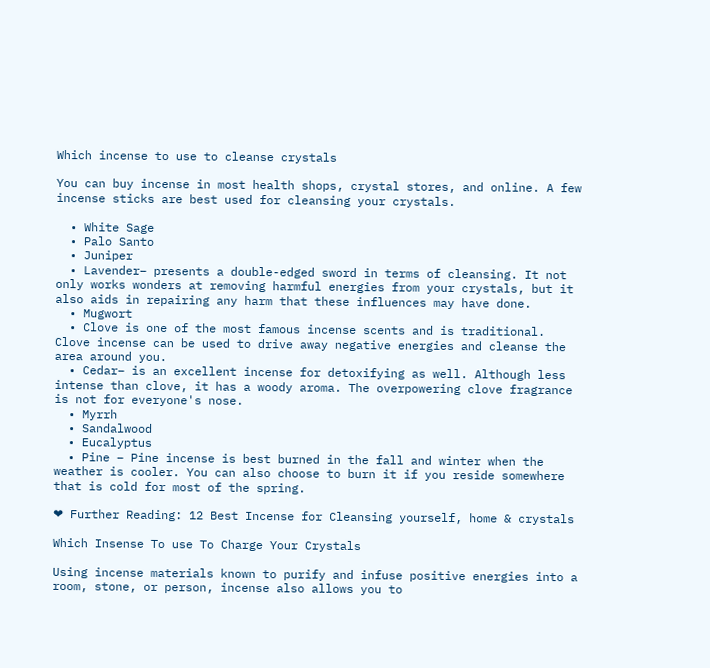Which incense to use to cleanse crystals

You can buy incense in most health shops, crystal stores, and online. A few incense sticks are best used for cleansing your crystals.

  • White Sage
  • Palo Santo
  • Juniper
  • Lavender– presents a double-edged sword in terms of cleansing. It not only works wonders at removing harmful energies from your crystals, but it also aids in repairing any harm that these influences may have done.
  • Mugwort
  • Clove is one of the most famous incense scents and is traditional. Clove incense can be used to drive away negative energies and cleanse the area around you.
  • Cedar– is an excellent incense for detoxifying as well. Although less intense than clove, it has a woody aroma. The overpowering clove fragrance is not for everyone's nose.
  • Myrrh
  • Sandalwood
  • Eucalyptus
  • Pine – Pine incense is best burned in the fall and winter when the weather is cooler. You can also choose to burn it if you reside somewhere that is cold for most of the spring.

❤ Further Reading: 12 Best Incense for Cleansing yourself, home & crystals

Which Insense To use To Charge Your Crystals

Using incense materials known to purify and infuse positive energies into a room, stone, or person, incense also allows you to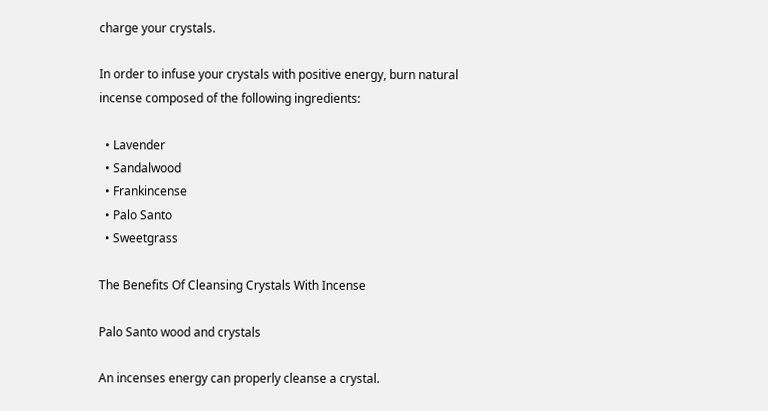charge your crystals.

In order to infuse your crystals with positive energy, burn natural incense composed of the following ingredients:

  • Lavender
  • Sandalwood
  • Frankincense
  • Palo Santo
  • Sweetgrass

The Benefits Of Cleansing Crystals With Incense

Palo Santo wood and crystals

An incenses energy can properly cleanse a crystal.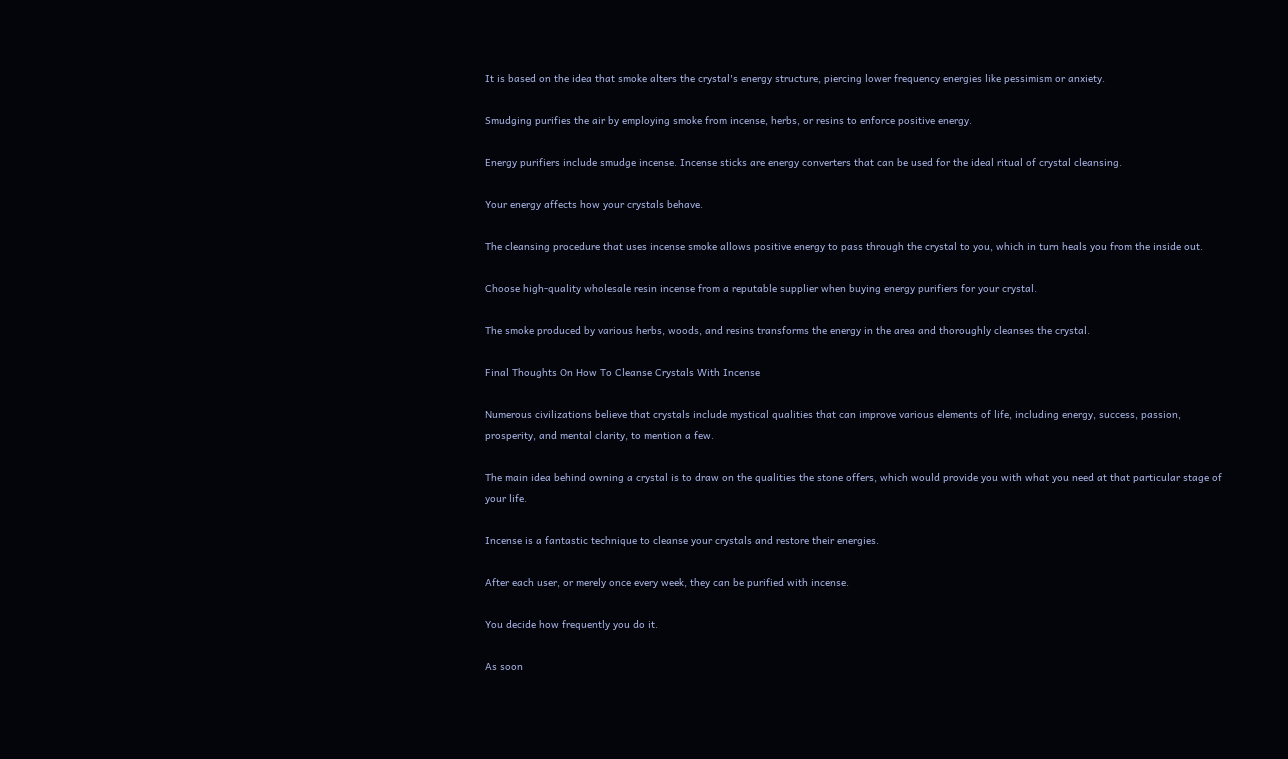It is based on the idea that smoke alters the crystal's energy structure, piercing lower frequency energies like pessimism or anxiety.

Smudging purifies the air by employing smoke from incense, herbs, or resins to enforce positive energy.

Energy purifiers include smudge incense. Incense sticks are energy converters that can be used for the ideal ritual of crystal cleansing.

Your energy affects how your crystals behave.

The cleansing procedure that uses incense smoke allows positive energy to pass through the crystal to you, which in turn heals you from the inside out.

Choose high-quality wholesale resin incense from a reputable supplier when buying energy purifiers for your crystal.

The smoke produced by various herbs, woods, and resins transforms the energy in the area and thoroughly cleanses the crystal.

Final Thoughts On How To Cleanse Crystals With Incense

Numerous civilizations believe that crystals include mystical qualities that can improve various elements of life, including energy, success, passion, prosperity, and mental clarity, to mention a few.

The main idea behind owning a crystal is to draw on the qualities the stone offers, which would provide you with what you need at that particular stage of your life.

Incense is a fantastic technique to cleanse your crystals and restore their energies.

After each user, or merely once every week, they can be purified with incense.

You decide how frequently you do it.

As soon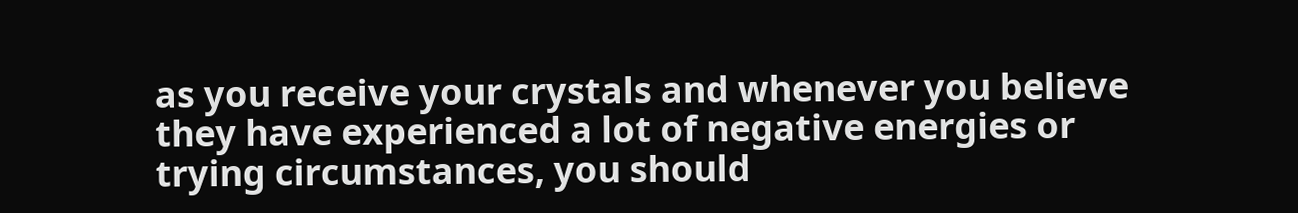as you receive your crystals and whenever you believe they have experienced a lot of negative energies or trying circumstances, you should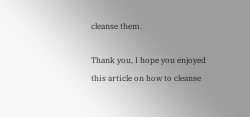cleanse them.

Thank you, I hope you enjoyed this article on how to cleanse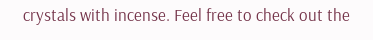crystals with incense. Feel free to check out the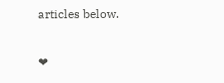articles below.

❤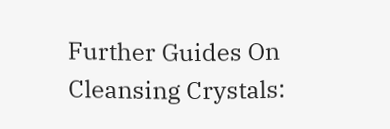Further Guides On Cleansing Crystals: